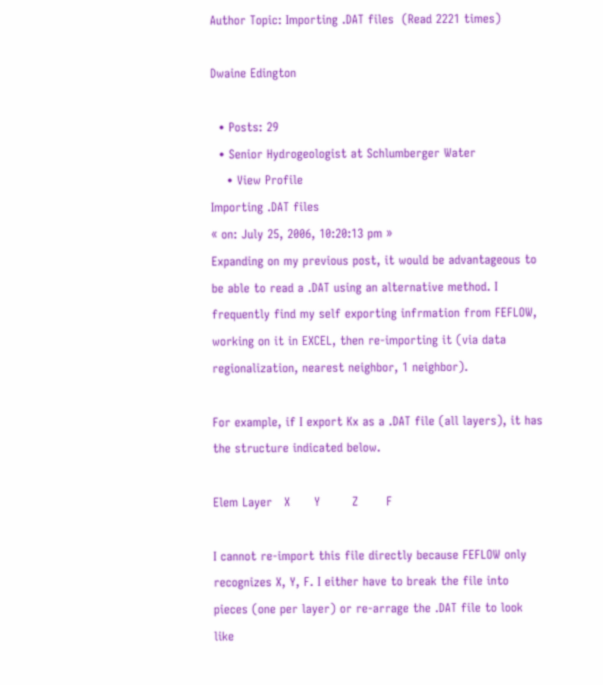Author Topic: Importing .DAT files  (Read 2221 times)

Dwaine Edington

  • Posts: 29
  • Senior Hydrogeologist at Schlumberger Water
    • View Profile
Importing .DAT files
« on: July 25, 2006, 10:20:13 pm »
Expanding on my previous post, it would be advantageous to be able to read a .DAT using an alternative method. I frequently find my self exporting infrmation from FEFLOW, working on it in EXCEL, then re-importing it (via data regionalization, nearest neighbor, 1 neighbor).

For example, if I export Kx as a .DAT file (all layers), it has the structure indicated below.

Elem Layer   X      Y        Z       F

I cannot re-import this file directly because FEFLOW only recognizes X, Y, F. I either have to break the file into pieces (one per layer) or re-arrage the .DAT file to look like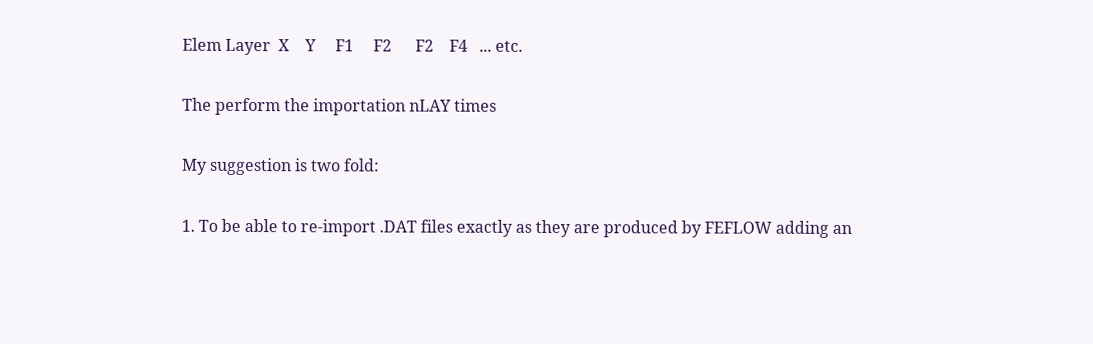Elem Layer  X    Y     F1     F2      F2    F4   ... etc.

The perform the importation nLAY times

My suggestion is two fold:

1. To be able to re-import .DAT files exactly as they are produced by FEFLOW adding an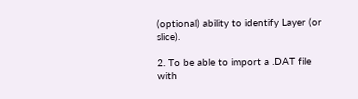(optional) ability to identify Layer (or slice).

2. To be able to import a .DAT file with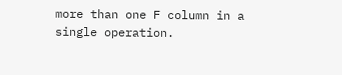more than one F column in a single operation.